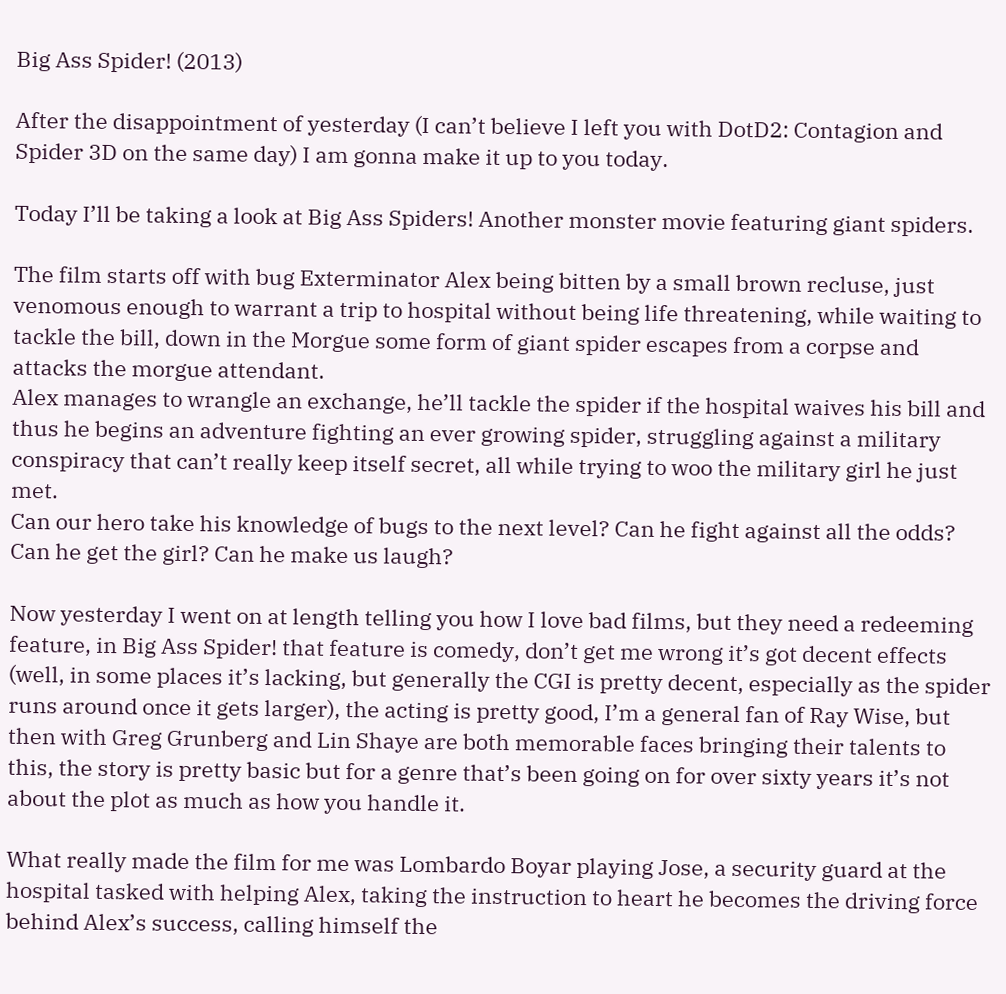Big Ass Spider! (2013)

After the disappointment of yesterday (I can’t believe I left you with DotD2: Contagion and Spider 3D on the same day) I am gonna make it up to you today.

Today I’ll be taking a look at Big Ass Spiders! Another monster movie featuring giant spiders.

The film starts off with bug Exterminator Alex being bitten by a small brown recluse, just venomous enough to warrant a trip to hospital without being life threatening, while waiting to tackle the bill, down in the Morgue some form of giant spider escapes from a corpse and attacks the morgue attendant.
Alex manages to wrangle an exchange, he’ll tackle the spider if the hospital waives his bill and thus he begins an adventure fighting an ever growing spider, struggling against a military conspiracy that can’t really keep itself secret, all while trying to woo the military girl he just met.
Can our hero take his knowledge of bugs to the next level? Can he fight against all the odds? Can he get the girl? Can he make us laugh?

Now yesterday I went on at length telling you how I love bad films, but they need a redeeming feature, in Big Ass Spider! that feature is comedy, don’t get me wrong it’s got decent effects (well, in some places it’s lacking, but generally the CGI is pretty decent, especially as the spider runs around once it gets larger), the acting is pretty good, I’m a general fan of Ray Wise, but then with Greg Grunberg and Lin Shaye are both memorable faces bringing their talents to this, the story is pretty basic but for a genre that’s been going on for over sixty years it’s not about the plot as much as how you handle it.

What really made the film for me was Lombardo Boyar playing Jose, a security guard at the hospital tasked with helping Alex, taking the instruction to heart he becomes the driving force behind Alex’s success, calling himself the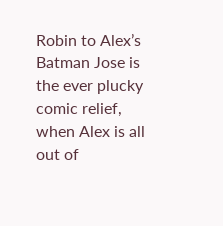Robin to Alex’s Batman Jose is the ever plucky comic relief, when Alex is all out of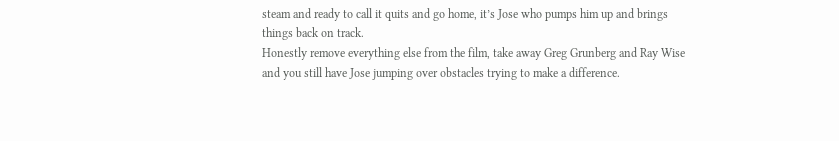steam and ready to call it quits and go home, it’s Jose who pumps him up and brings things back on track.
Honestly remove everything else from the film, take away Greg Grunberg and Ray Wise and you still have Jose jumping over obstacles trying to make a difference.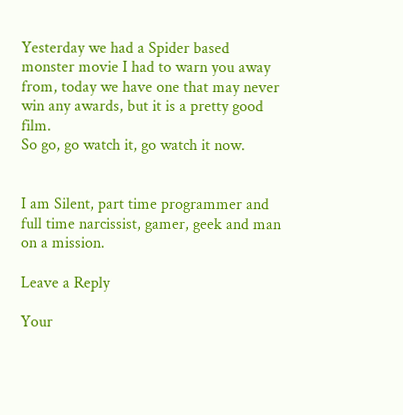Yesterday we had a Spider based monster movie I had to warn you away from, today we have one that may never win any awards, but it is a pretty good film.
So go, go watch it, go watch it now.


I am Silent, part time programmer and full time narcissist, gamer, geek and man on a mission.

Leave a Reply

Your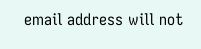email address will not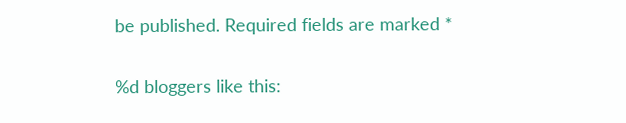be published. Required fields are marked *

%d bloggers like this: